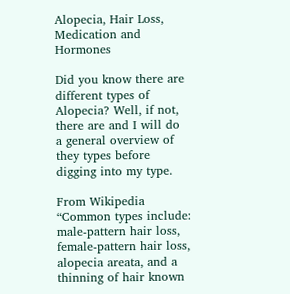Alopecia, Hair Loss, Medication and Hormones

Did you know there are different types of Alopecia? Well, if not, there are and I will do  a general overview of they types before digging into my type.

From Wikipedia “Common types include: male-pattern hair loss, female-pattern hair loss, alopecia areata, and a thinning of hair known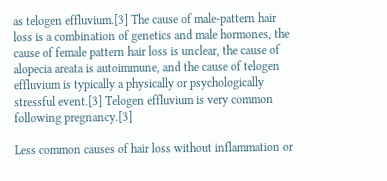as telogen effluvium.[3] The cause of male-pattern hair loss is a combination of genetics and male hormones, the cause of female pattern hair loss is unclear, the cause of alopecia areata is autoimmune, and the cause of telogen effluvium is typically a physically or psychologically stressful event.[3] Telogen effluvium is very common following pregnancy.[3]

Less common causes of hair loss without inflammation or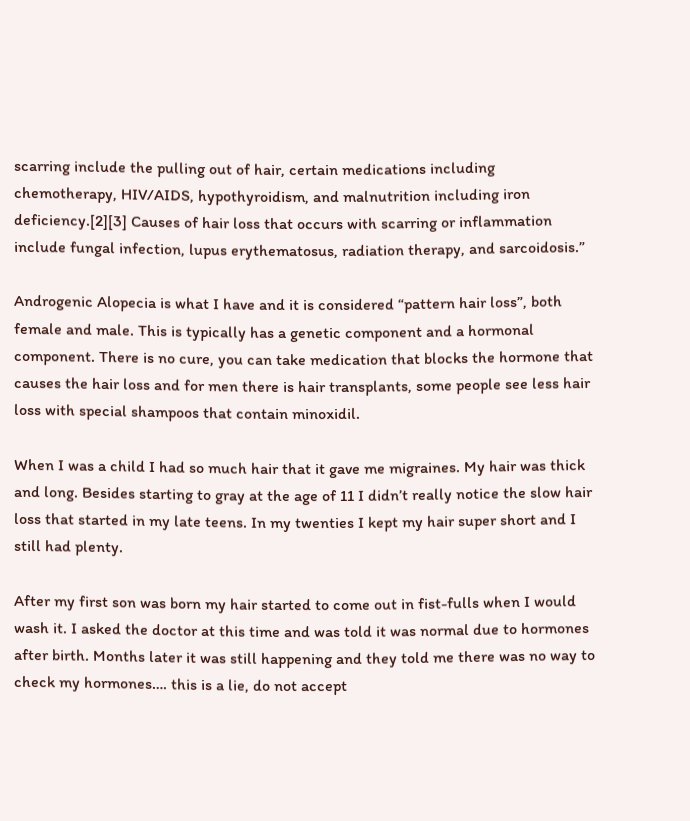scarring include the pulling out of hair, certain medications including chemotherapy, HIV/AIDS, hypothyroidism, and malnutrition including iron deficiency.[2][3] Causes of hair loss that occurs with scarring or inflammation include fungal infection, lupus erythematosus, radiation therapy, and sarcoidosis.”

Androgenic Alopecia is what I have and it is considered “pattern hair loss”, both female and male. This is typically has a genetic component and a hormonal component. There is no cure, you can take medication that blocks the hormone that causes the hair loss and for men there is hair transplants, some people see less hair loss with special shampoos that contain minoxidil.

When I was a child I had so much hair that it gave me migraines. My hair was thick and long. Besides starting to gray at the age of 11 I didn’t really notice the slow hair loss that started in my late teens. In my twenties I kept my hair super short and I still had plenty.

After my first son was born my hair started to come out in fist-fulls when I would wash it. I asked the doctor at this time and was told it was normal due to hormones after birth. Months later it was still happening and they told me there was no way to check my hormones…. this is a lie, do not accept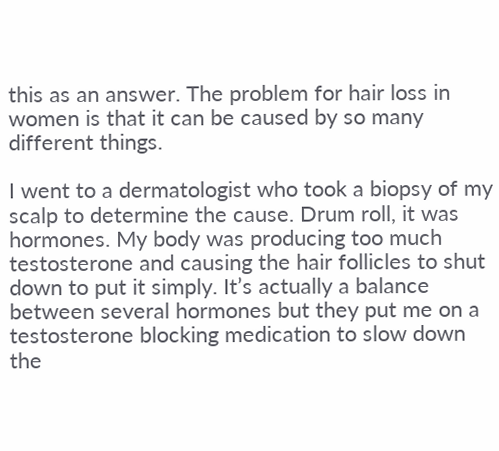this as an answer. The problem for hair loss in women is that it can be caused by so many different things.

I went to a dermatologist who took a biopsy of my scalp to determine the cause. Drum roll, it was hormones. My body was producing too much testosterone and causing the hair follicles to shut down to put it simply. It’s actually a balance between several hormones but they put me on a testosterone blocking medication to slow down the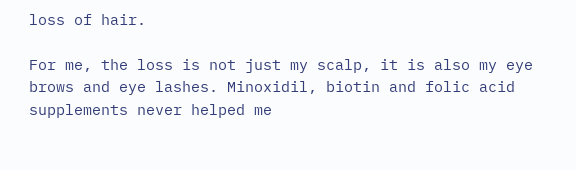loss of hair.

For me, the loss is not just my scalp, it is also my eye brows and eye lashes. Minoxidil, biotin and folic acid supplements never helped me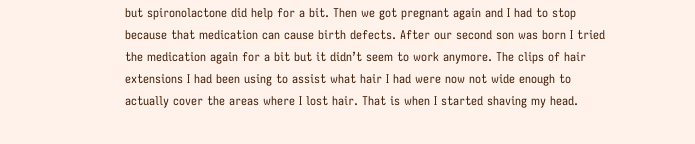but spironolactone did help for a bit. Then we got pregnant again and I had to stop because that medication can cause birth defects. After our second son was born I tried the medication again for a bit but it didn’t seem to work anymore. The clips of hair extensions I had been using to assist what hair I had were now not wide enough to actually cover the areas where I lost hair. That is when I started shaving my head.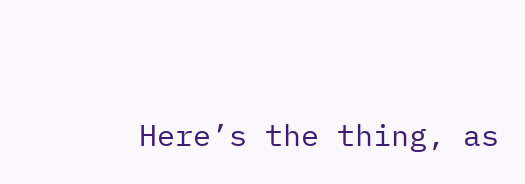Here’s the thing, as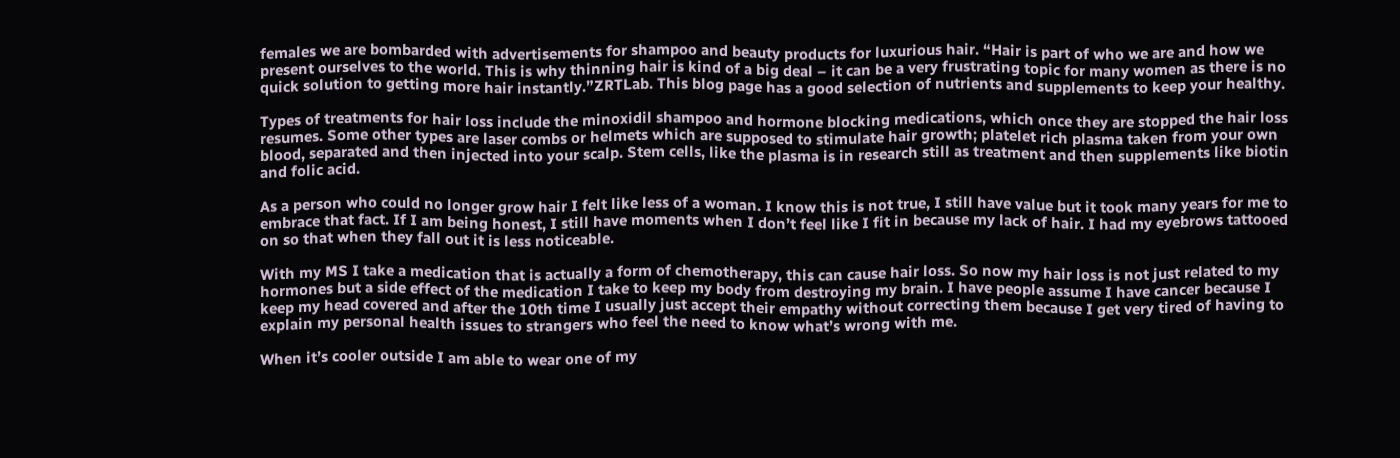females we are bombarded with advertisements for shampoo and beauty products for luxurious hair. “Hair is part of who we are and how we present ourselves to the world. This is why thinning hair is kind of a big deal – it can be a very frustrating topic for many women as there is no quick solution to getting more hair instantly.”ZRTLab. This blog page has a good selection of nutrients and supplements to keep your healthy.

Types of treatments for hair loss include the minoxidil shampoo and hormone blocking medications, which once they are stopped the hair loss resumes. Some other types are laser combs or helmets which are supposed to stimulate hair growth; platelet rich plasma taken from your own blood, separated and then injected into your scalp. Stem cells, like the plasma is in research still as treatment and then supplements like biotin and folic acid.

As a person who could no longer grow hair I felt like less of a woman. I know this is not true, I still have value but it took many years for me to embrace that fact. If I am being honest, I still have moments when I don’t feel like I fit in because my lack of hair. I had my eyebrows tattooed on so that when they fall out it is less noticeable.

With my MS I take a medication that is actually a form of chemotherapy, this can cause hair loss. So now my hair loss is not just related to my hormones but a side effect of the medication I take to keep my body from destroying my brain. I have people assume I have cancer because I keep my head covered and after the 10th time I usually just accept their empathy without correcting them because I get very tired of having to explain my personal health issues to strangers who feel the need to know what’s wrong with me.

When it’s cooler outside I am able to wear one of my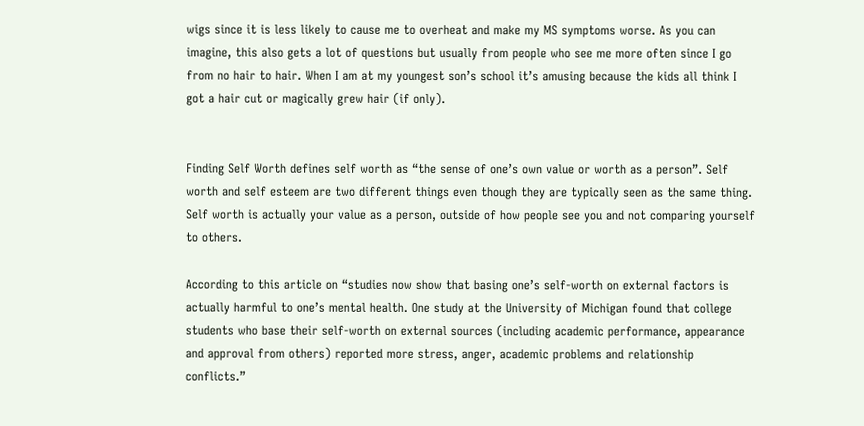wigs since it is less likely to cause me to overheat and make my MS symptoms worse. As you can imagine, this also gets a lot of questions but usually from people who see me more often since I go from no hair to hair. When I am at my youngest son’s school it’s amusing because the kids all think I got a hair cut or magically grew hair (if only).


Finding Self Worth defines self worth as “the sense of one’s own value or worth as a person”. Self worth and self esteem are two different things even though they are typically seen as the same thing. Self worth is actually your value as a person, outside of how people see you and not comparing yourself to others.

According to this article on “studies now show that basing one’s self-worth on external factors is actually harmful to one’s mental health. One study at the University of Michigan found that college students who base their self-worth on external sources (including academic performance, appearance and approval from others) reported more stress, anger, academic problems and relationship conflicts.”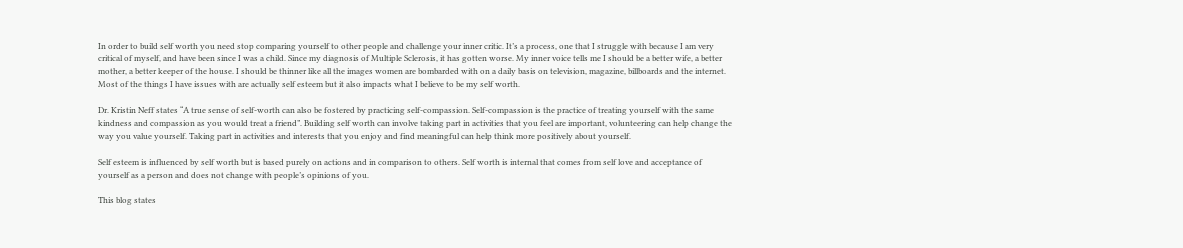In order to build self worth you need stop comparing yourself to other people and challenge your inner critic. It’s a process, one that I struggle with because I am very critical of myself, and have been since I was a child. Since my diagnosis of Multiple Sclerosis, it has gotten worse. My inner voice tells me I should be a better wife, a better mother, a better keeper of the house. I should be thinner like all the images women are bombarded with on a daily basis on television, magazine, billboards and the internet. Most of the things I have issues with are actually self esteem but it also impacts what I believe to be my self worth.

Dr. Kristin Neff states “A true sense of self-worth can also be fostered by practicing self-compassion. Self-compassion is the practice of treating yourself with the same kindness and compassion as you would treat a friend”. Building self worth can involve taking part in activities that you feel are important, volunteering can help change the way you value yourself. Taking part in activities and interests that you enjoy and find meaningful can help think more positively about yourself.

Self esteem is influenced by self worth but is based purely on actions and in comparison to others. Self worth is internal that comes from self love and acceptance of yourself as a person and does not change with people’s opinions of you.

This blog states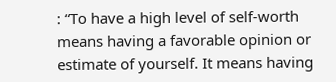: “To have a high level of self-worth means having a favorable opinion or estimate of yourself. It means having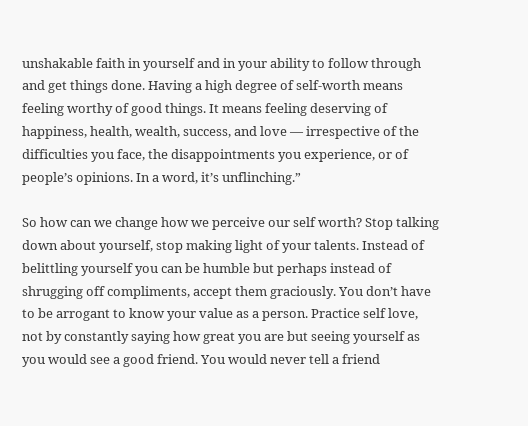unshakable faith in yourself and in your ability to follow through and get things done. Having a high degree of self-worth means feeling worthy of good things. It means feeling deserving of happiness, health, wealth, success, and love — irrespective of the difficulties you face, the disappointments you experience, or of people’s opinions. In a word, it’s unflinching.”

So how can we change how we perceive our self worth? Stop talking down about yourself, stop making light of your talents. Instead of belittling yourself you can be humble but perhaps instead of shrugging off compliments, accept them graciously. You don’t have to be arrogant to know your value as a person. Practice self love, not by constantly saying how great you are but seeing yourself as you would see a good friend. You would never tell a friend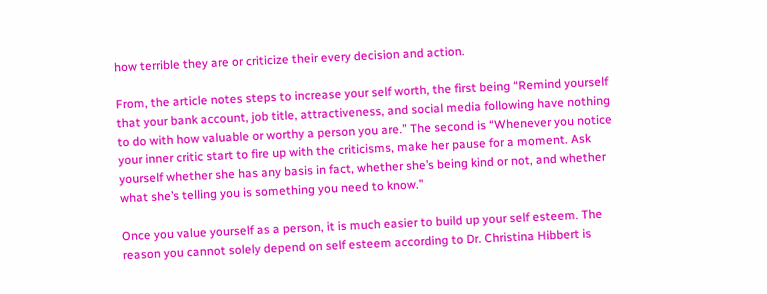how terrible they are or criticize their every decision and action.

From, the article notes steps to increase your self worth, the first being “Remind yourself that your bank account, job title, attractiveness, and social media following have nothing to do with how valuable or worthy a person you are.” The second is “Whenever you notice your inner critic start to fire up with the criticisms, make her pause for a moment. Ask yourself whether she has any basis in fact, whether she’s being kind or not, and whether what she’s telling you is something you need to know.”

Once you value yourself as a person, it is much easier to build up your self esteem. The reason you cannot solely depend on self esteem according to Dr. Christina Hibbert is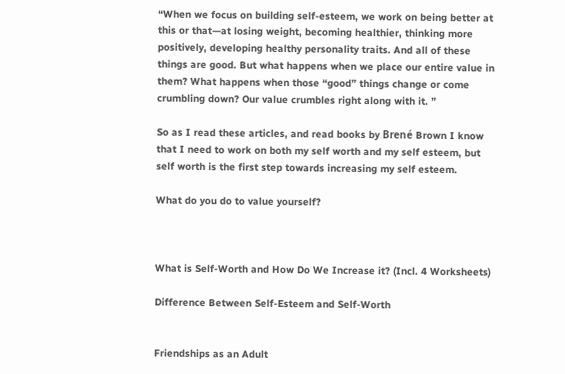“When we focus on building self-esteem, we work on being better at this or that—at losing weight, becoming healthier, thinking more positively, developing healthy personality traits. And all of these things are good. But what happens when we place our entire value in them? What happens when those “good” things change or come crumbling down? Our value crumbles right along with it. ”

So as I read these articles, and read books by Brené Brown I know that I need to work on both my self worth and my self esteem, but self worth is the first step towards increasing my self esteem.

What do you do to value yourself?



What is Self-Worth and How Do We Increase it? (Incl. 4 Worksheets)

Difference Between Self-Esteem and Self-Worth


Friendships as an Adult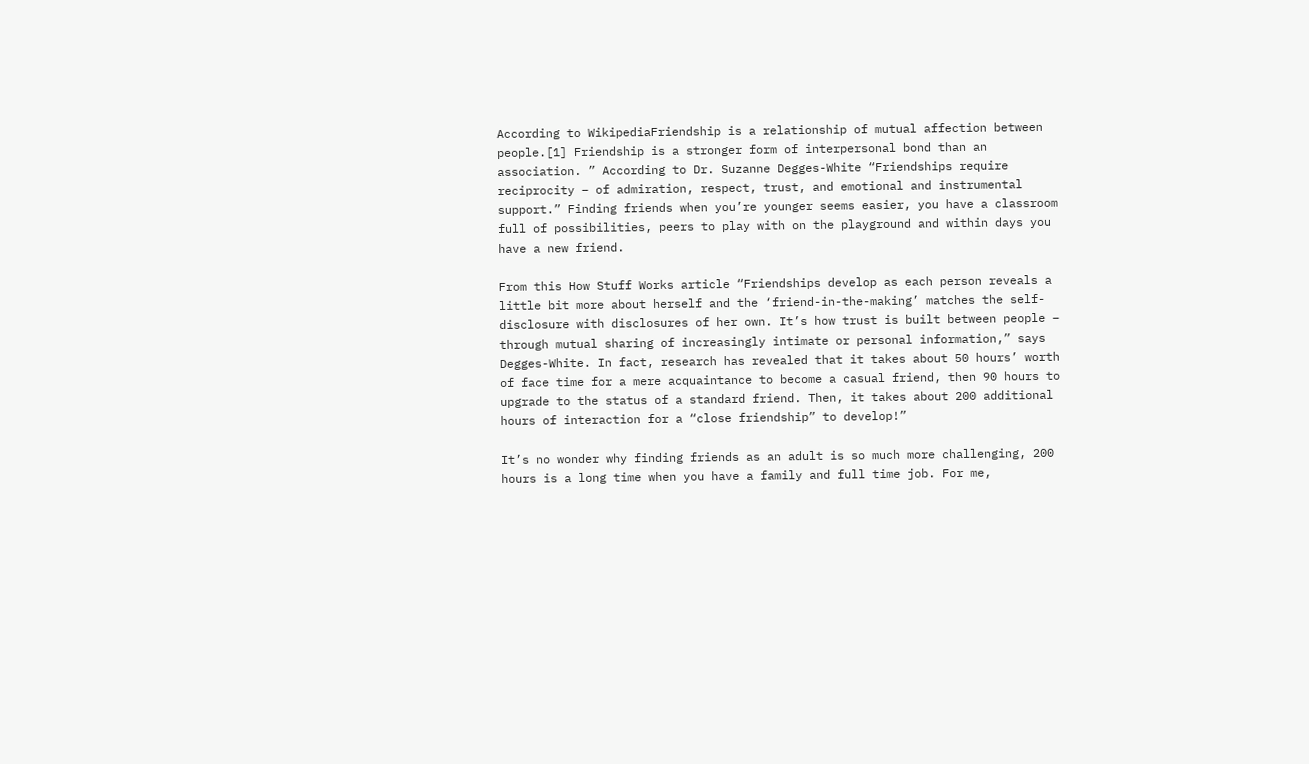According to WikipediaFriendship is a relationship of mutual affection between people.[1] Friendship is a stronger form of interpersonal bond than an association. ” According to Dr. Suzanne Degges-White “Friendships require reciprocity – of admiration, respect, trust, and emotional and instrumental support.” Finding friends when you’re younger seems easier, you have a classroom full of possibilities, peers to play with on the playground and within days you have a new friend.

From this How Stuff Works article “Friendships develop as each person reveals a little bit more about herself and the ‘friend-in-the-making’ matches the self-disclosure with disclosures of her own. It’s how trust is built between people – through mutual sharing of increasingly intimate or personal information,” says Degges-White. In fact, research has revealed that it takes about 50 hours’ worth of face time for a mere acquaintance to become a casual friend, then 90 hours to upgrade to the status of a standard friend. Then, it takes about 200 additional hours of interaction for a “close friendship” to develop!”

It’s no wonder why finding friends as an adult is so much more challenging, 200 hours is a long time when you have a family and full time job. For me,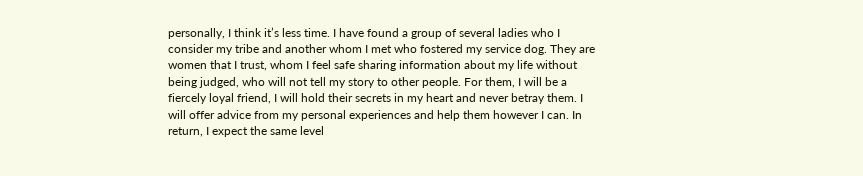personally, I think it’s less time. I have found a group of several ladies who I consider my tribe and another whom I met who fostered my service dog. They are women that I trust, whom I feel safe sharing information about my life without being judged, who will not tell my story to other people. For them, I will be a fiercely loyal friend, I will hold their secrets in my heart and never betray them. I will offer advice from my personal experiences and help them however I can. In return, I expect the same level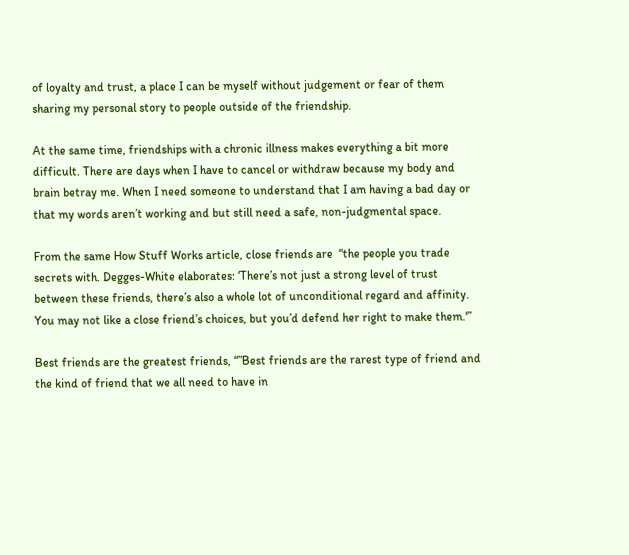of loyalty and trust, a place I can be myself without judgement or fear of them sharing my personal story to people outside of the friendship.

At the same time, friendships with a chronic illness makes everything a bit more difficult. There are days when I have to cancel or withdraw because my body and brain betray me. When I need someone to understand that I am having a bad day or that my words aren’t working and but still need a safe, non-judgmental space.

From the same How Stuff Works article, close friends are  “the people you trade secrets with. Degges-White elaborates: ‘There’s not just a strong level of trust between these friends, there’s also a whole lot of unconditional regard and affinity. You may not like a close friend’s choices, but you’d defend her right to make them.'”

Best friends are the greatest friends, “”Best friends are the rarest type of friend and the kind of friend that we all need to have in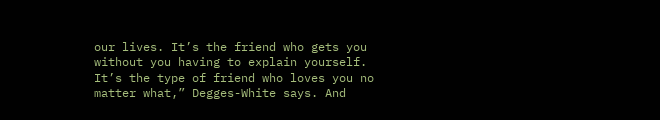our lives. It’s the friend who gets you without you having to explain yourself. It’s the type of friend who loves you no matter what,” Degges-White says. And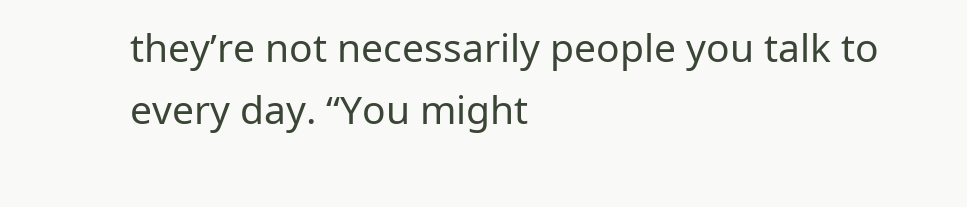they’re not necessarily people you talk to every day. “You might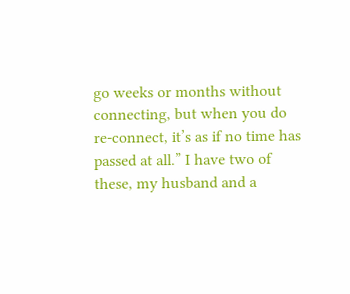go weeks or months without connecting, but when you do re-connect, it’s as if no time has passed at all.” I have two of these, my husband and a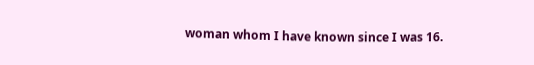woman whom I have known since I was 16.